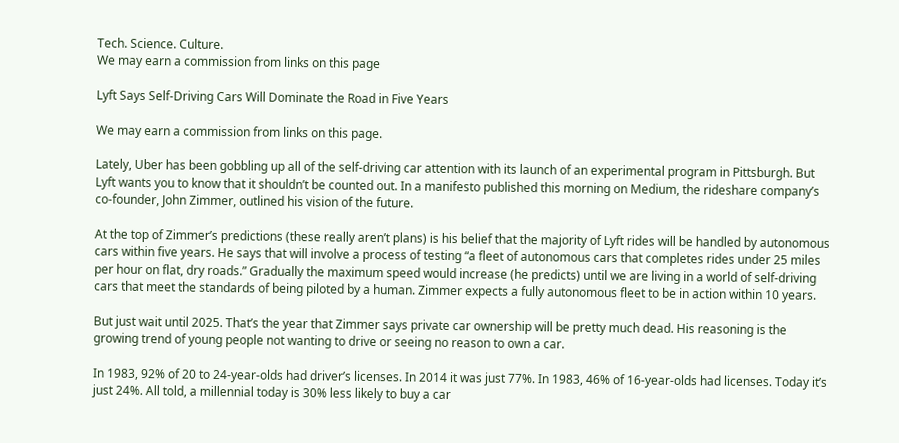Tech. Science. Culture.
We may earn a commission from links on this page

Lyft Says Self-Driving Cars Will Dominate the Road in Five Years

We may earn a commission from links on this page.

Lately, Uber has been gobbling up all of the self-driving car attention with its launch of an experimental program in Pittsburgh. But Lyft wants you to know that it shouldn’t be counted out. In a manifesto published this morning on Medium, the rideshare company’s co-founder, John Zimmer, outlined his vision of the future.

At the top of Zimmer’s predictions (these really aren’t plans) is his belief that the majority of Lyft rides will be handled by autonomous cars within five years. He says that will involve a process of testing “a fleet of autonomous cars that completes rides under 25 miles per hour on flat, dry roads.” Gradually the maximum speed would increase (he predicts) until we are living in a world of self-driving cars that meet the standards of being piloted by a human. Zimmer expects a fully autonomous fleet to be in action within 10 years.

But just wait until 2025. That’s the year that Zimmer says private car ownership will be pretty much dead. His reasoning is the growing trend of young people not wanting to drive or seeing no reason to own a car.

In 1983, 92% of 20 to 24-year-olds had driver’s licenses. In 2014 it was just 77%. In 1983, 46% of 16-year-olds had licenses. Today it’s just 24%. All told, a millennial today is 30% less likely to buy a car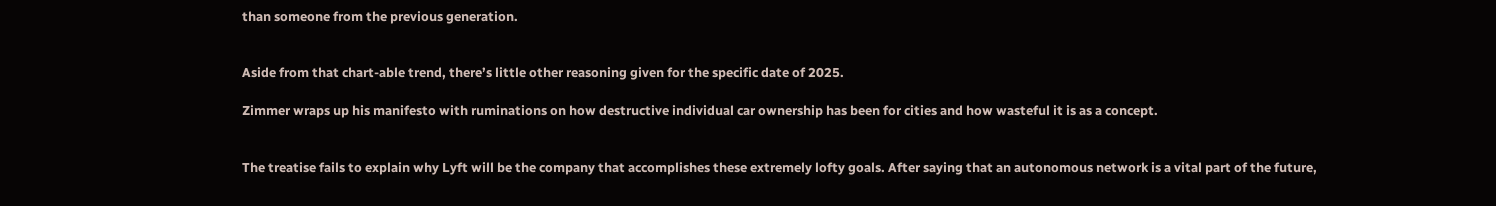than someone from the previous generation.


Aside from that chart-able trend, there’s little other reasoning given for the specific date of 2025.

Zimmer wraps up his manifesto with ruminations on how destructive individual car ownership has been for cities and how wasteful it is as a concept.


The treatise fails to explain why Lyft will be the company that accomplishes these extremely lofty goals. After saying that an autonomous network is a vital part of the future,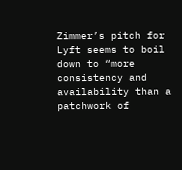Zimmer’s pitch for Lyft seems to boil down to “more consistency and availability than a patchwork of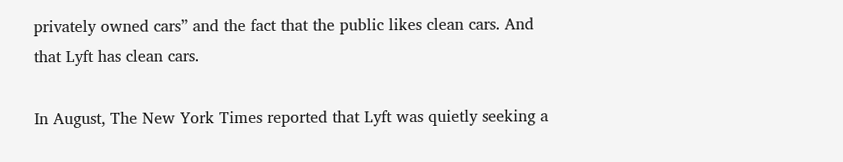privately owned cars” and the fact that the public likes clean cars. And that Lyft has clean cars.

In August, The New York Times reported that Lyft was quietly seeking a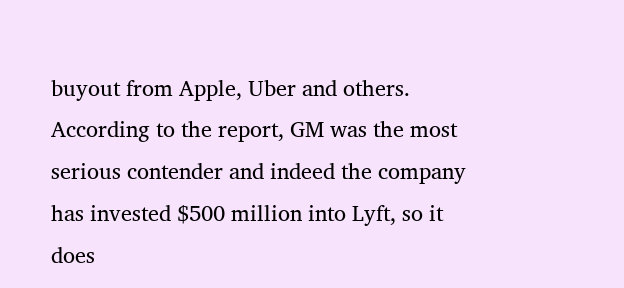buyout from Apple, Uber and others. According to the report, GM was the most serious contender and indeed the company has invested $500 million into Lyft, so it does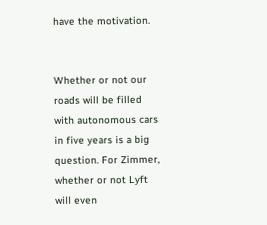have the motivation.


Whether or not our roads will be filled with autonomous cars in five years is a big question. For Zimmer, whether or not Lyft will even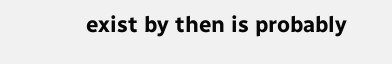exist by then is probably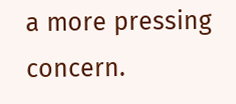a more pressing concern.